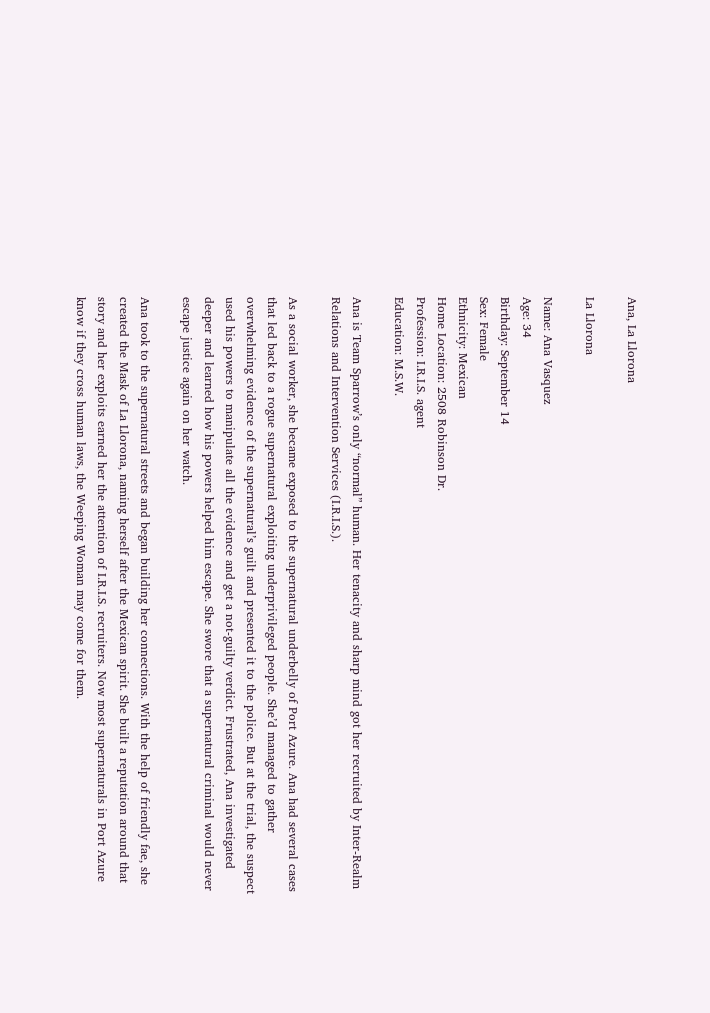Ana, La Llorona

La Llorona

Name: Ana Vasquez
Age: 34
Birthday: September 14
Sex: Female
Ethnicity: Mexican
Home Location: 2508 Robinson Dr.
Profession: I.R.I.S. agent
Education: M.S.W.

Ana is Team Sparrow’s only “normal” human. Her tenacity and sharp mind got her recruited by Inter-Realm Relations and Intervention Services (I.R.I.S.).

As a social worker, she became exposed to the supernatural underbelly of Port Azure. Ana had several cases that led back to a rogue supernatural exploiting underprivileged people. She’d managed to gather overwhelming evidence of the supernatural’s guilt and presented it to the police. But at the trial, the suspect used his powers to manipulate all the evidence and get a not-guilty verdict. Frustrated, Ana investigated deeper and learned how his powers helped him escape. She swore that a supernatural criminal would never escape justice again on her watch.

Ana took to the supernatural streets and began building her connections. With the help of friendly fae, she created the Mask of La Llorona, naming herself after the Mexican spirit. She built a reputation around that story and her exploits earned her the attention of I.R.I.S. recruiters. Now most supernaturals in Port Azure know if they cross human laws, the Weeping Woman may come for them.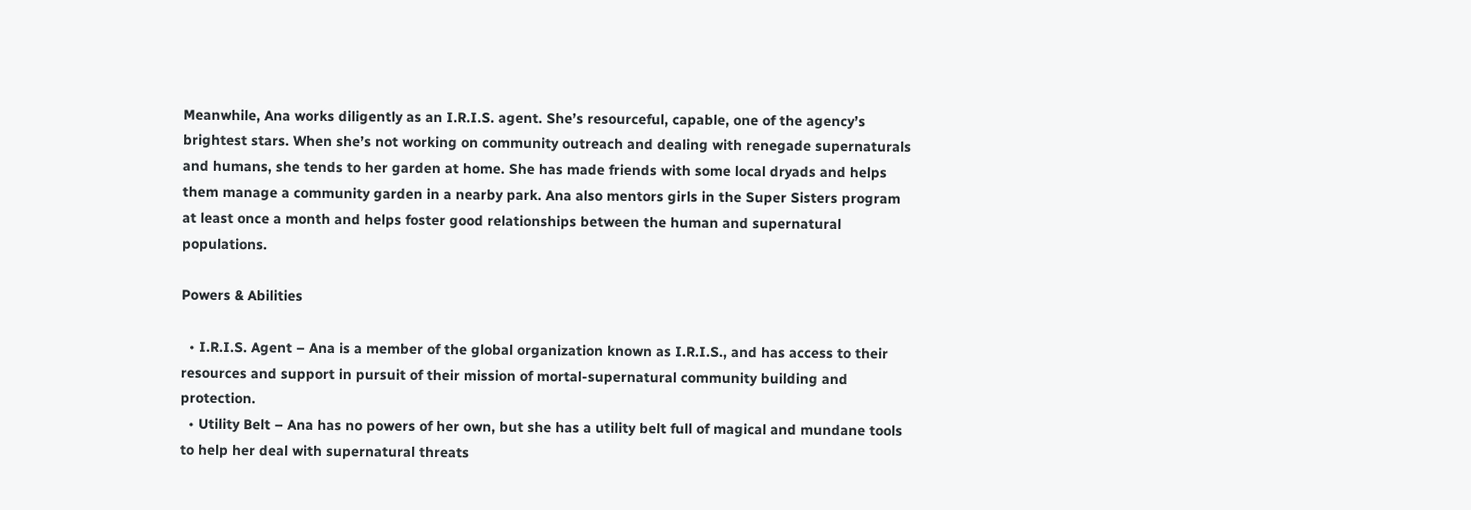Meanwhile, Ana works diligently as an I.R.I.S. agent. She’s resourceful, capable, one of the agency’s brightest stars. When she’s not working on community outreach and dealing with renegade supernaturals and humans, she tends to her garden at home. She has made friends with some local dryads and helps them manage a community garden in a nearby park. Ana also mentors girls in the Super Sisters program at least once a month and helps foster good relationships between the human and supernatural populations.

Powers & Abilities

  • I.R.I.S. Agent – Ana is a member of the global organization known as I.R.I.S., and has access to their resources and support in pursuit of their mission of mortal-supernatural community building and protection.
  • Utility Belt – Ana has no powers of her own, but she has a utility belt full of magical and mundane tools to help her deal with supernatural threats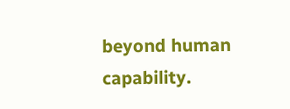beyond human capability.